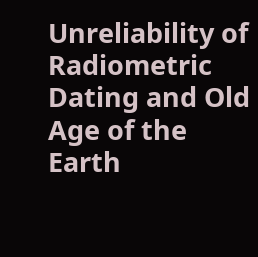Unreliability of Radiometric Dating and Old Age of the Earth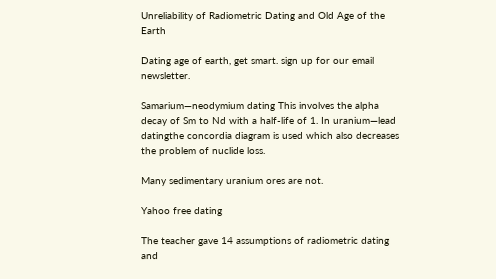Unreliability of Radiometric Dating and Old Age of the Earth

Dating age of earth, get smart. sign up for our email newsletter.

Samarium—neodymium dating This involves the alpha decay of Sm to Nd with a half-life of 1. In uranium—lead datingthe concordia diagram is used which also decreases the problem of nuclide loss.

Many sedimentary uranium ores are not.

Yahoo free dating

The teacher gave 14 assumptions of radiometric dating and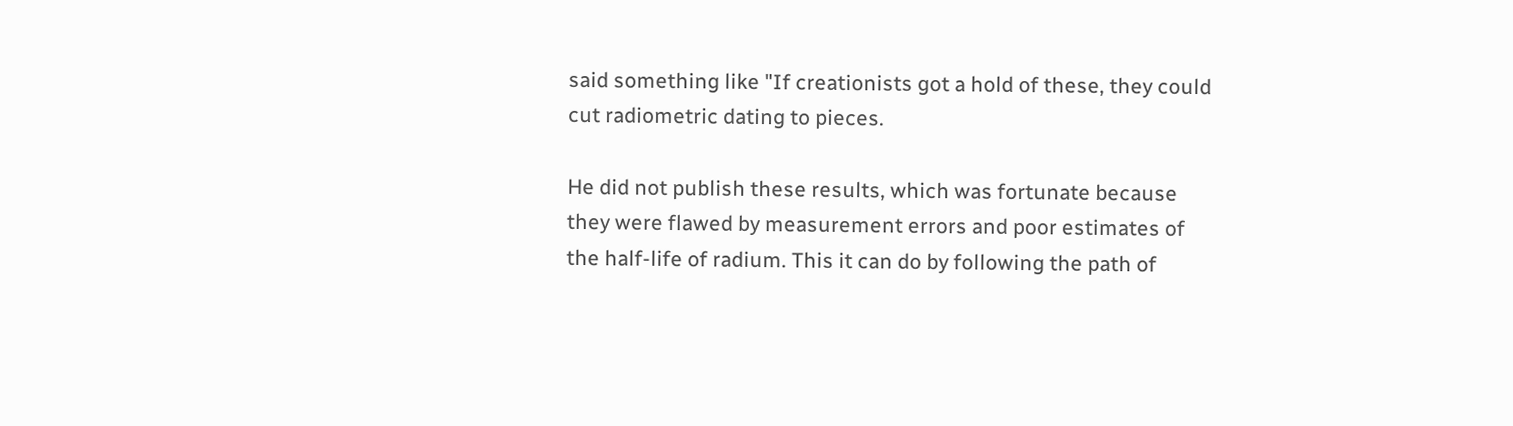said something like "If creationists got a hold of these, they could cut radiometric dating to pieces.

He did not publish these results, which was fortunate because they were flawed by measurement errors and poor estimates of the half-life of radium. This it can do by following the path of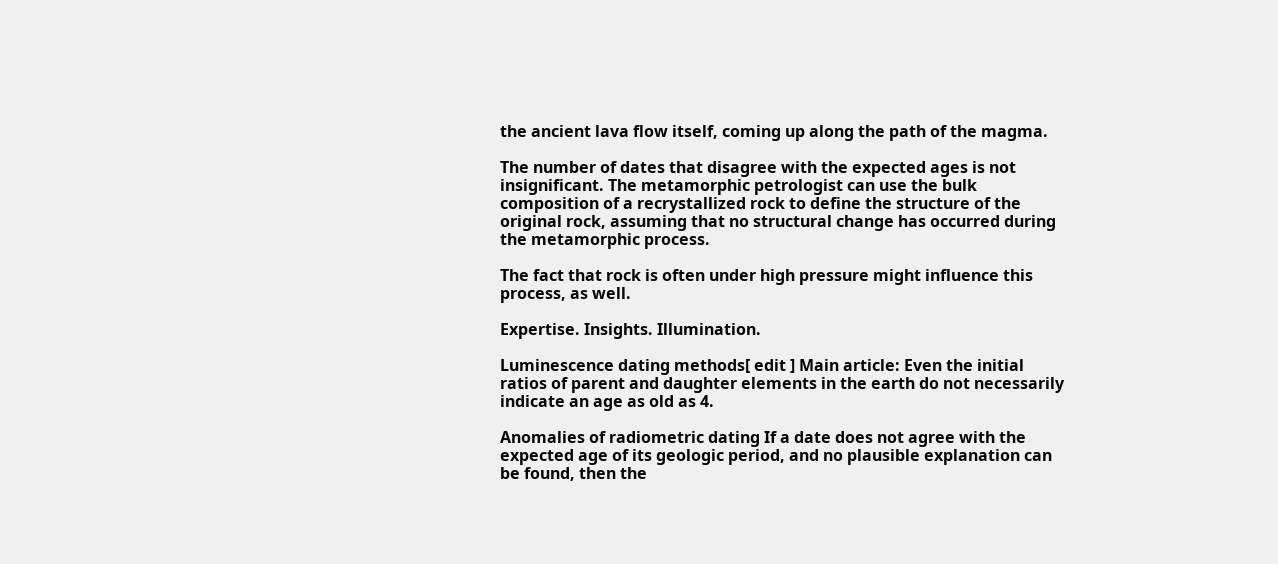the ancient lava flow itself, coming up along the path of the magma.

The number of dates that disagree with the expected ages is not insignificant. The metamorphic petrologist can use the bulk composition of a recrystallized rock to define the structure of the original rock, assuming that no structural change has occurred during the metamorphic process.

The fact that rock is often under high pressure might influence this process, as well.

Expertise. Insights. Illumination.

Luminescence dating methods[ edit ] Main article: Even the initial ratios of parent and daughter elements in the earth do not necessarily indicate an age as old as 4.

Anomalies of radiometric dating If a date does not agree with the expected age of its geologic period, and no plausible explanation can be found, then the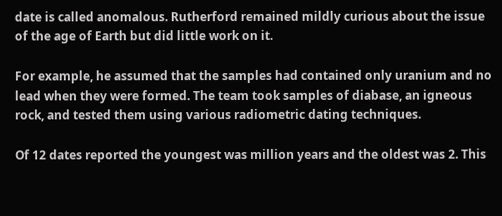date is called anomalous. Rutherford remained mildly curious about the issue of the age of Earth but did little work on it.

For example, he assumed that the samples had contained only uranium and no lead when they were formed. The team took samples of diabase, an igneous rock, and tested them using various radiometric dating techniques.

Of 12 dates reported the youngest was million years and the oldest was 2. This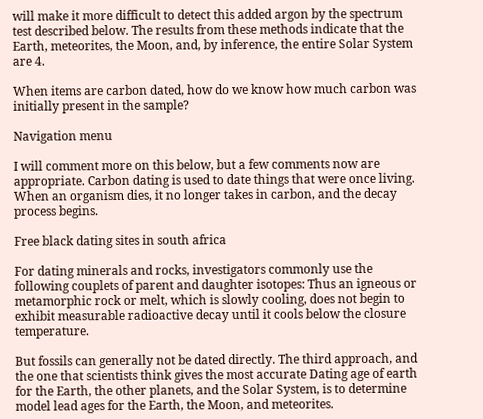will make it more difficult to detect this added argon by the spectrum test described below. The results from these methods indicate that the Earth, meteorites, the Moon, and, by inference, the entire Solar System are 4.

When items are carbon dated, how do we know how much carbon was initially present in the sample?

Navigation menu

I will comment more on this below, but a few comments now are appropriate. Carbon dating is used to date things that were once living. When an organism dies, it no longer takes in carbon, and the decay process begins.

Free black dating sites in south africa

For dating minerals and rocks, investigators commonly use the following couplets of parent and daughter isotopes: Thus an igneous or metamorphic rock or melt, which is slowly cooling, does not begin to exhibit measurable radioactive decay until it cools below the closure temperature.

But fossils can generally not be dated directly. The third approach, and the one that scientists think gives the most accurate Dating age of earth for the Earth, the other planets, and the Solar System, is to determine model lead ages for the Earth, the Moon, and meteorites.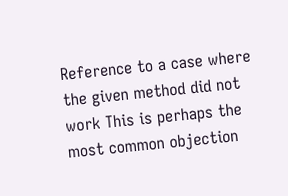Reference to a case where the given method did not work This is perhaps the most common objection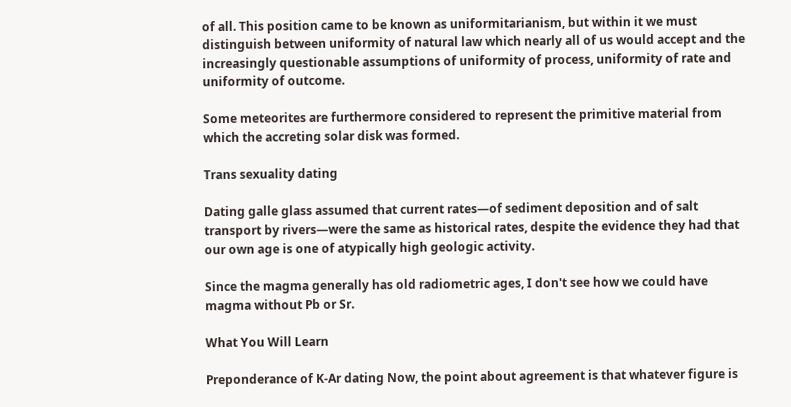of all. This position came to be known as uniformitarianism, but within it we must distinguish between uniformity of natural law which nearly all of us would accept and the increasingly questionable assumptions of uniformity of process, uniformity of rate and uniformity of outcome.

Some meteorites are furthermore considered to represent the primitive material from which the accreting solar disk was formed.

Trans sexuality dating

Dating galle glass assumed that current rates—of sediment deposition and of salt transport by rivers—were the same as historical rates, despite the evidence they had that our own age is one of atypically high geologic activity.

Since the magma generally has old radiometric ages, I don't see how we could have magma without Pb or Sr.

What You Will Learn

Preponderance of K-Ar dating Now, the point about agreement is that whatever figure is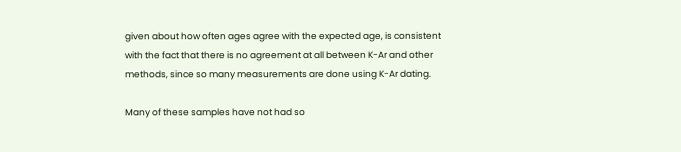given about how often ages agree with the expected age, is consistent with the fact that there is no agreement at all between K-Ar and other methods, since so many measurements are done using K-Ar dating.

Many of these samples have not had so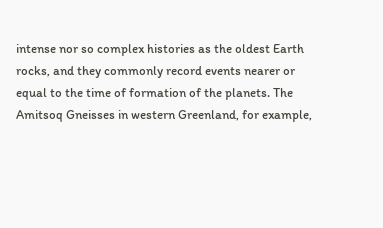intense nor so complex histories as the oldest Earth rocks, and they commonly record events nearer or equal to the time of formation of the planets. The Amitsoq Gneisses in western Greenland, for example,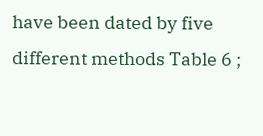have been dated by five different methods Table 6 ;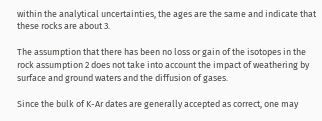within the analytical uncertainties, the ages are the same and indicate that these rocks are about 3.

The assumption that there has been no loss or gain of the isotopes in the rock assumption 2 does not take into account the impact of weathering by surface and ground waters and the diffusion of gases.

Since the bulk of K-Ar dates are generally accepted as correct, one may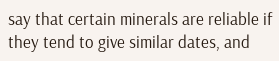say that certain minerals are reliable if they tend to give similar dates, and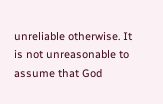unreliable otherwise. It is not unreasonable to assume that God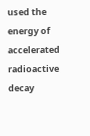used the energy of accelerated radioactive decay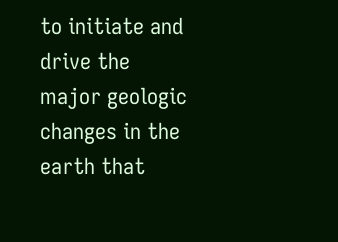to initiate and drive the major geologic changes in the earth that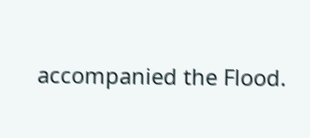accompanied the Flood.